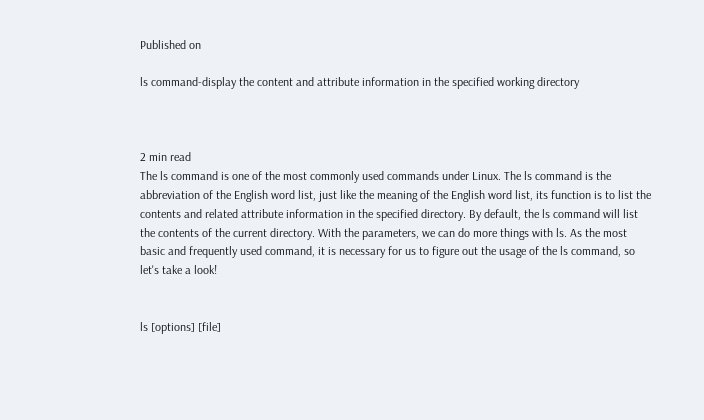Published on

ls command-display the content and attribute information in the specified working directory



2 min read
The ls command is one of the most commonly used commands under Linux. The ls command is the abbreviation of the English word list, just like the meaning of the English word list, its function is to list the contents and related attribute information in the specified directory. By default, the ls command will list the contents of the current directory. With the parameters, we can do more things with ls. As the most basic and frequently used command, it is necessary for us to figure out the usage of the ls command, so let's take a look!


ls [options] [file]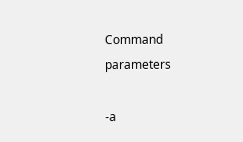Command parameters

-a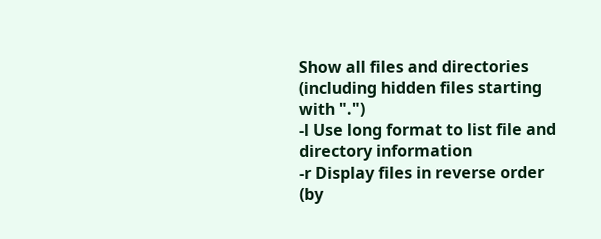Show all files and directories (including hidden files starting with ".")
-l Use long format to list file and directory information
-r Display files in reverse order (by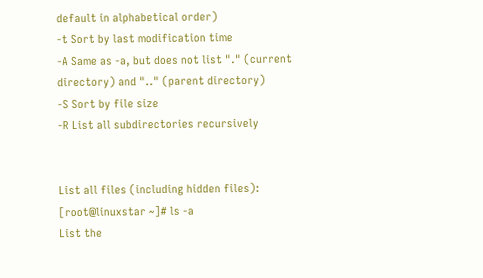default in alphabetical order)
-t Sort by last modification time
-A Same as -a, but does not list "." (current directory) and ".." (parent directory)
-S Sort by file size
-R List all subdirectories recursively


List all files (including hidden files):
[root@linuxstar ~]# ls -a
List the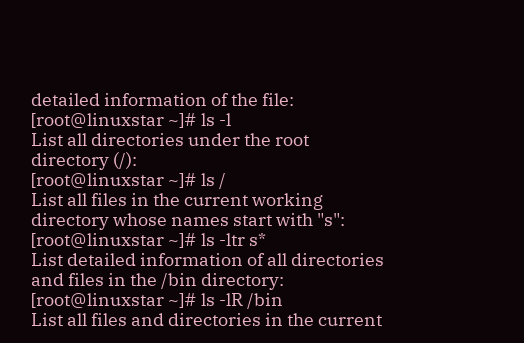detailed information of the file:
[root@linuxstar ~]# ls -l
List all directories under the root directory (/):
[root@linuxstar ~]# ls /
List all files in the current working directory whose names start with "s":
[root@linuxstar ~]# ls -ltr s*
List detailed information of all directories and files in the /bin directory:
[root@linuxstar ~]# ls -lR /bin
List all files and directories in the current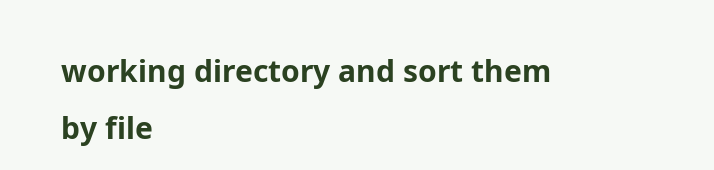working directory and sort them by file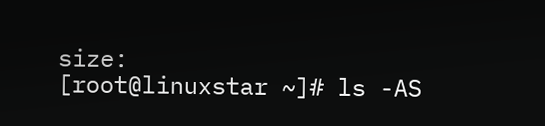size:
[root@linuxstar ~]# ls -AS